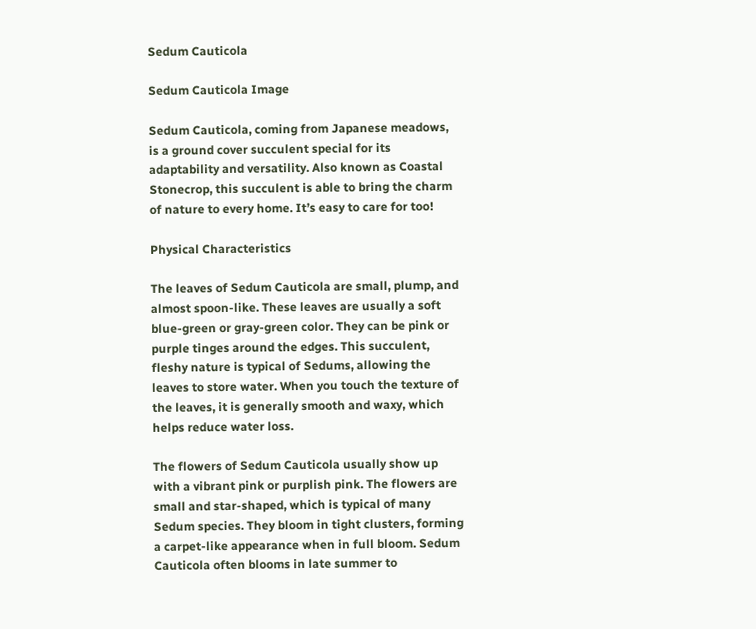Sedum Cauticola

Sedum Cauticola Image

Sedum Cauticola, coming from Japanese meadows, is a ground cover succulent special for its adaptability and versatility. Also known as Coastal Stonecrop, this succulent is able to bring the charm of nature to every home. It’s easy to care for too!

Physical Characteristics

The leaves of Sedum Cauticola are small, plump, and almost spoon-like. These leaves are usually a soft blue-green or gray-green color. They can be pink or purple tinges around the edges. This succulent, fleshy nature is typical of Sedums, allowing the leaves to store water. When you touch the texture of the leaves, it is generally smooth and waxy, which helps reduce water loss.

The flowers of Sedum Cauticola usually show up with a vibrant pink or purplish pink. The flowers are small and star-shaped, which is typical of many Sedum species. They bloom in tight clusters, forming a carpet-like appearance when in full bloom. Sedum Cauticola often blooms in late summer to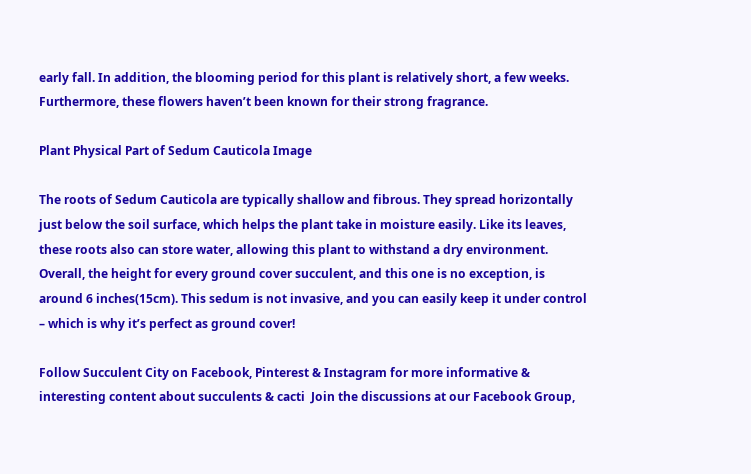early fall. In addition, the blooming period for this plant is relatively short, a few weeks. Furthermore, these flowers haven’t been known for their strong fragrance.

Plant Physical Part of Sedum Cauticola Image

The roots of Sedum Cauticola are typically shallow and fibrous. They spread horizontally just below the soil surface, which helps the plant take in moisture easily. Like its leaves, these roots also can store water, allowing this plant to withstand a dry environment. Overall, the height for every ground cover succulent, and this one is no exception, is around 6 inches(15cm). This sedum is not invasive, and you can easily keep it under control – which is why it’s perfect as ground cover!

Follow Succulent City on Facebook, Pinterest & Instagram for more informative & interesting content about succulents & cacti  Join the discussions at our Facebook Group,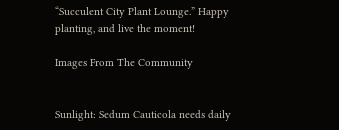“Succulent City Plant Lounge.” Happy planting, and live the moment!

Images From The Community


Sunlight: Sedum Cauticola needs daily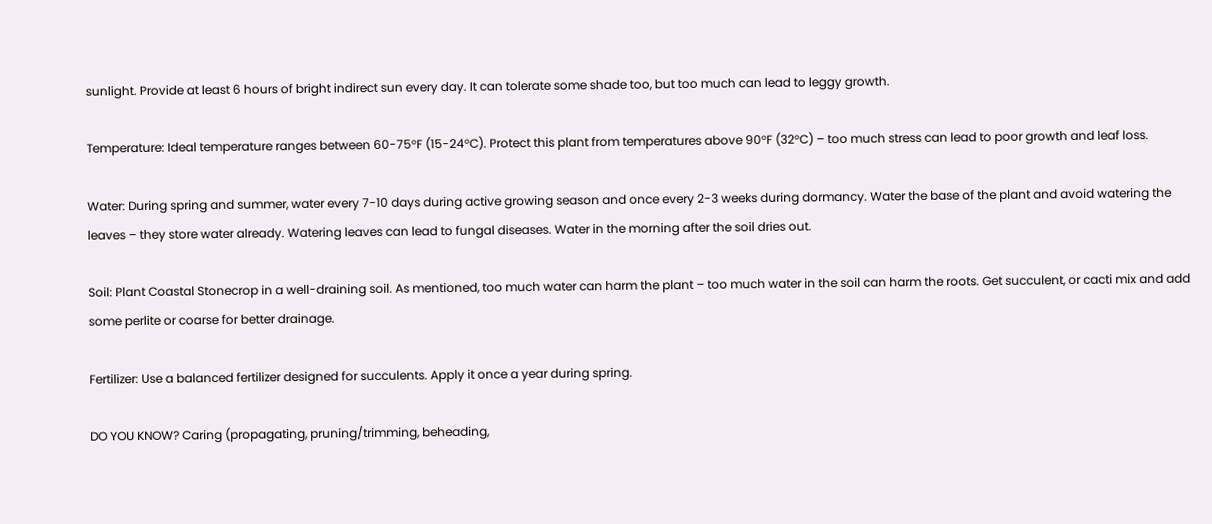sunlight. Provide at least 6 hours of bright indirect sun every day. It can tolerate some shade too, but too much can lead to leggy growth.

Temperature: Ideal temperature ranges between 60-75°F (15-24°C). Protect this plant from temperatures above 90°F (32°C) – too much stress can lead to poor growth and leaf loss.

Water: During spring and summer, water every 7-10 days during active growing season and once every 2-3 weeks during dormancy. Water the base of the plant and avoid watering the leaves – they store water already. Watering leaves can lead to fungal diseases. Water in the morning after the soil dries out.

Soil: Plant Coastal Stonecrop in a well-draining soil. As mentioned, too much water can harm the plant – too much water in the soil can harm the roots. Get succulent, or cacti mix and add some perlite or coarse for better drainage.

Fertilizer: Use a balanced fertilizer designed for succulents. Apply it once a year during spring.

DO YOU KNOW? Caring (propagating, pruning/trimming, beheading,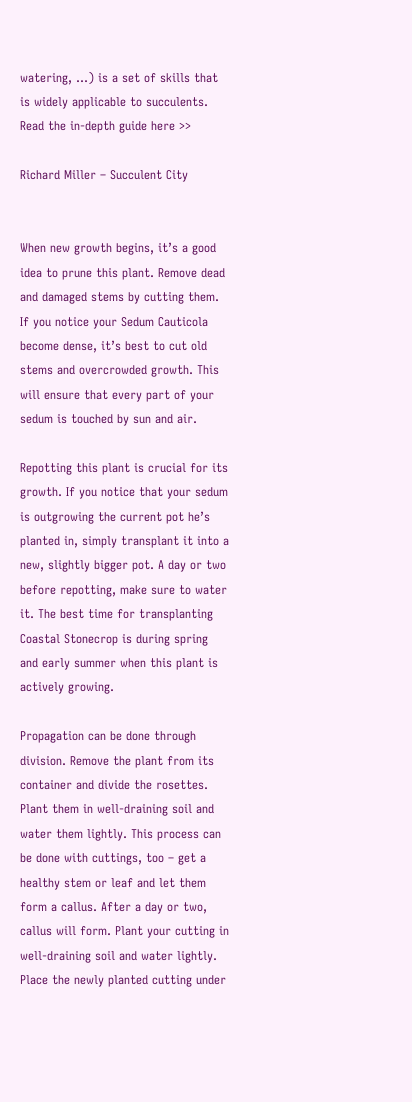watering, …) is a set of skills that is widely applicable to succulents. Read the in-depth guide here >>

Richard Miller – Succulent City


When new growth begins, it’s a good idea to prune this plant. Remove dead and damaged stems by cutting them. If you notice your Sedum Cauticola become dense, it’s best to cut old stems and overcrowded growth. This will ensure that every part of your sedum is touched by sun and air.

Repotting this plant is crucial for its growth. If you notice that your sedum is outgrowing the current pot he’s planted in, simply transplant it into a new, slightly bigger pot. A day or two before repotting, make sure to water it. The best time for transplanting Coastal Stonecrop is during spring and early summer when this plant is actively growing.

Propagation can be done through division. Remove the plant from its container and divide the rosettes. Plant them in well-draining soil and water them lightly. This process can be done with cuttings, too – get a healthy stem or leaf and let them form a callus. After a day or two, callus will form. Plant your cutting in well-draining soil and water lightly. Place the newly planted cutting under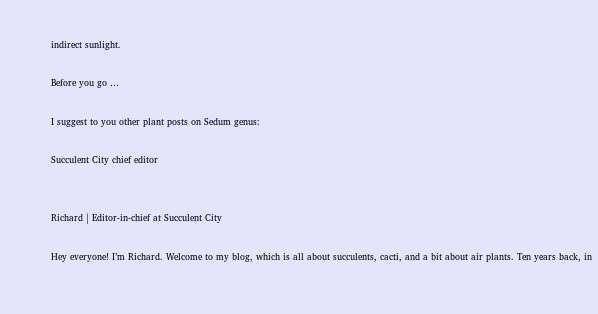indirect sunlight.

Before you go …

I suggest to you other plant posts on Sedum genus:

Succulent City chief editor


Richard | Editor-in-chief at Succulent City

Hey everyone! I’m Richard. Welcome to my blog, which is all about succulents, cacti, and a bit about air plants. Ten years back, in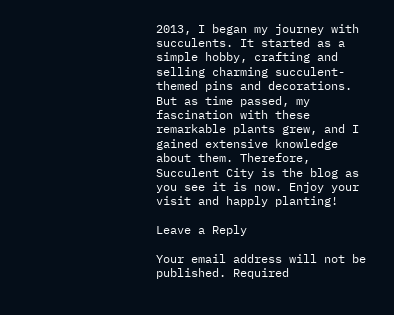2013, I began my journey with succulents. It started as a simple hobby, crafting and selling charming succulent-themed pins and decorations. But as time passed, my fascination with these remarkable plants grew, and I gained extensive knowledge about them. Therefore, Succulent City is the blog as you see it is now. Enjoy your visit and happly planting!

Leave a Reply

Your email address will not be published. Required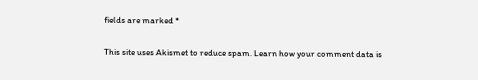fields are marked *

This site uses Akismet to reduce spam. Learn how your comment data is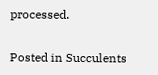processed.

Posted in Succulents